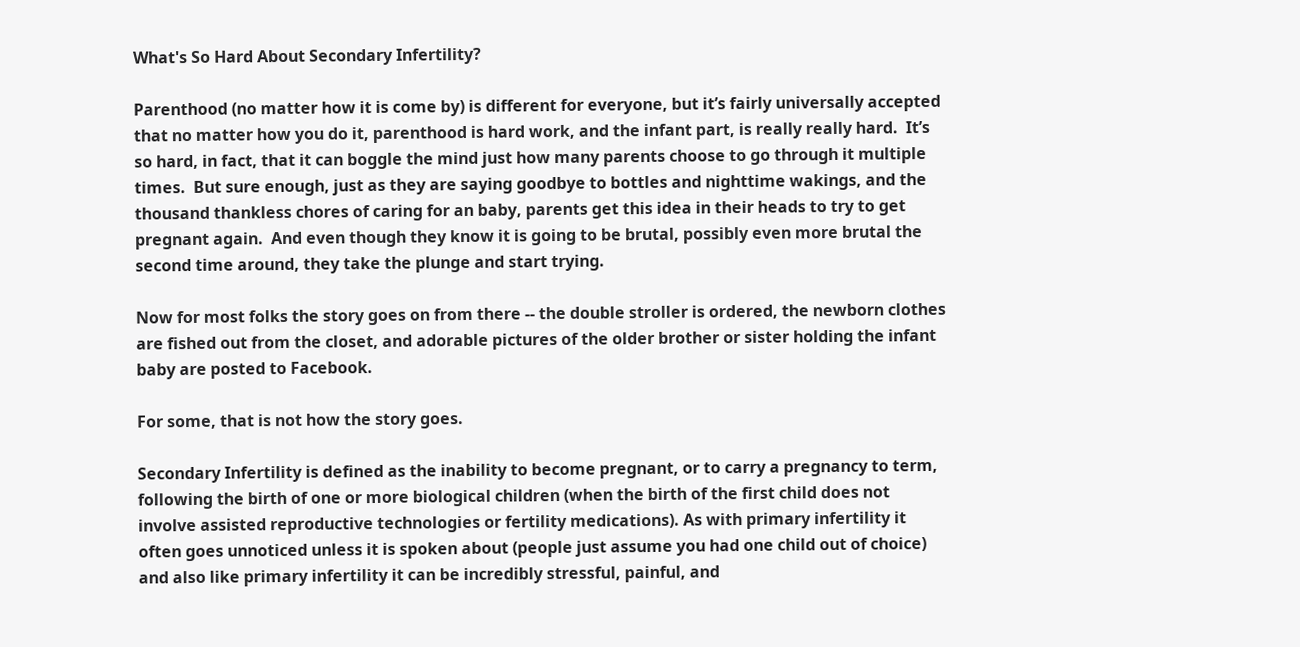What's So Hard About Secondary Infertility?

Parenthood (no matter how it is come by) is different for everyone, but it’s fairly universally accepted that no matter how you do it, parenthood is hard work, and the infant part, is really really hard.  It’s so hard, in fact, that it can boggle the mind just how many parents choose to go through it multiple times.  But sure enough, just as they are saying goodbye to bottles and nighttime wakings, and the thousand thankless chores of caring for an baby, parents get this idea in their heads to try to get pregnant again.  And even though they know it is going to be brutal, possibly even more brutal the second time around, they take the plunge and start trying.

Now for most folks the story goes on from there -- the double stroller is ordered, the newborn clothes are fished out from the closet, and adorable pictures of the older brother or sister holding the infant baby are posted to Facebook.

For some, that is not how the story goes.

Secondary Infertility is defined as the inability to become pregnant, or to carry a pregnancy to term, following the birth of one or more biological children (when the birth of the first child does not involve assisted reproductive technologies or fertility medications). As with primary infertility it often goes unnoticed unless it is spoken about (people just assume you had one child out of choice) and also like primary infertility it can be incredibly stressful, painful, and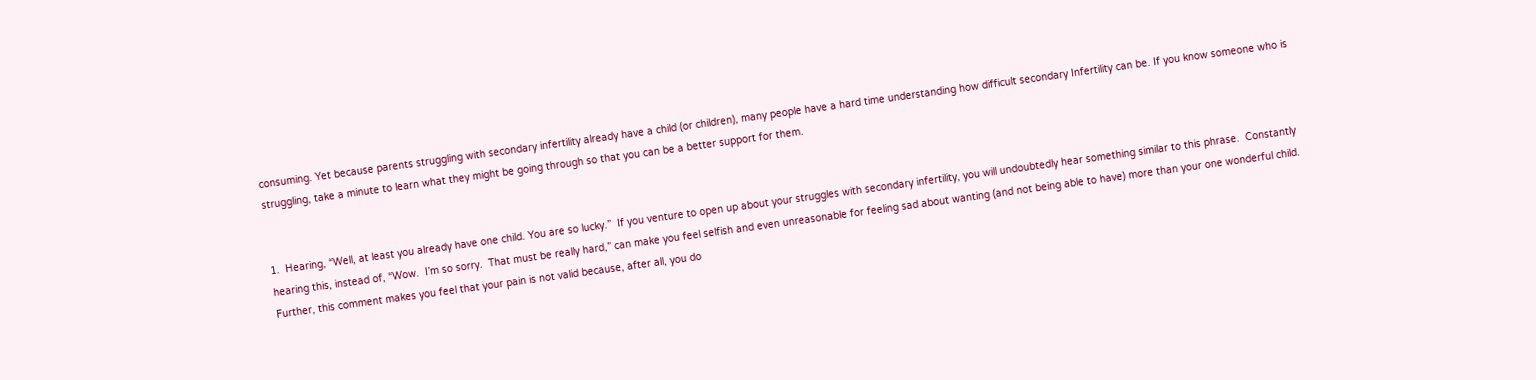consuming. Yet because parents struggling with secondary infertility already have a child (or children), many people have a hard time understanding how difficult secondary Infertility can be. If you know someone who is struggling, take a minute to learn what they might be going through so that you can be a better support for them.


1.  Hearing, “Well, at least you already have one child. You are so lucky.”  If you venture to open up about your struggles with secondary infertility, you will undoubtedly hear something similar to this phrase.  Constantly hearing this, instead of, “Wow.  I’m so sorry.  That must be really hard,” can make you feel selfish and even unreasonable for feeling sad about wanting (and not being able to have) more than your one wonderful child. Further, this comment makes you feel that your pain is not valid because, after all, you do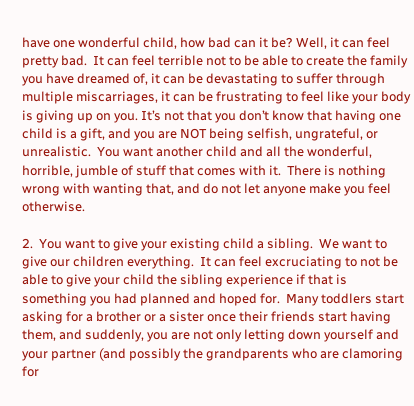have one wonderful child, how bad can it be? Well, it can feel pretty bad.  It can feel terrible not to be able to create the family you have dreamed of, it can be devastating to suffer through multiple miscarriages, it can be frustrating to feel like your body is giving up on you. It’s not that you don’t know that having one child is a gift, and you are NOT being selfish, ungrateful, or unrealistic.  You want another child and all the wonderful, horrible, jumble of stuff that comes with it.  There is nothing wrong with wanting that, and do not let anyone make you feel otherwise.

2.  You want to give your existing child a sibling.  We want to give our children everything.  It can feel excruciating to not be able to give your child the sibling experience if that is something you had planned and hoped for.  Many toddlers start asking for a brother or a sister once their friends start having them, and suddenly, you are not only letting down yourself and your partner (and possibly the grandparents who are clamoring for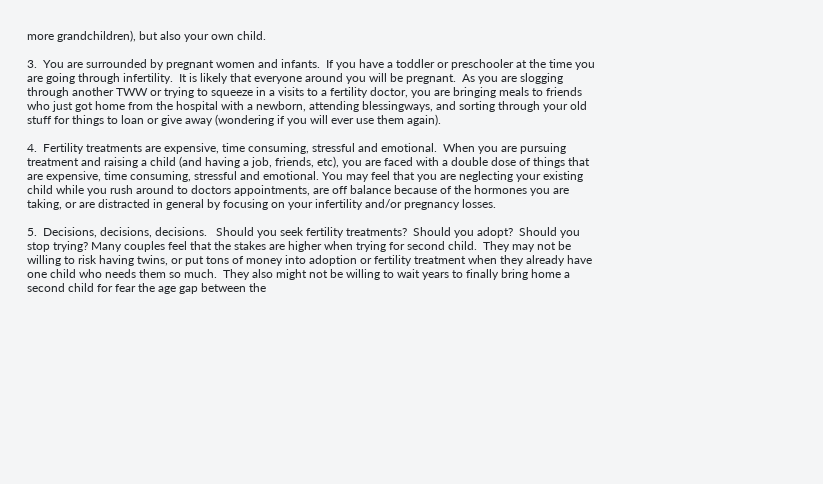more grandchildren), but also your own child.

3.  You are surrounded by pregnant women and infants.  If you have a toddler or preschooler at the time you are going through infertility.  It is likely that everyone around you will be pregnant.  As you are slogging through another TWW or trying to squeeze in a visits to a fertility doctor, you are bringing meals to friends who just got home from the hospital with a newborn, attending blessingways, and sorting through your old stuff for things to loan or give away (wondering if you will ever use them again).

4.  Fertility treatments are expensive, time consuming, stressful and emotional.  When you are pursuing treatment and raising a child (and having a job, friends, etc), you are faced with a double dose of things that are expensive, time consuming, stressful and emotional. You may feel that you are neglecting your existing child while you rush around to doctors appointments, are off balance because of the hormones you are taking, or are distracted in general by focusing on your infertility and/or pregnancy losses.

5.  Decisions, decisions, decisions.   Should you seek fertility treatments?  Should you adopt?  Should you stop trying? Many couples feel that the stakes are higher when trying for second child.  They may not be willing to risk having twins, or put tons of money into adoption or fertility treatment when they already have one child who needs them so much.  They also might not be willing to wait years to finally bring home a second child for fear the age gap between the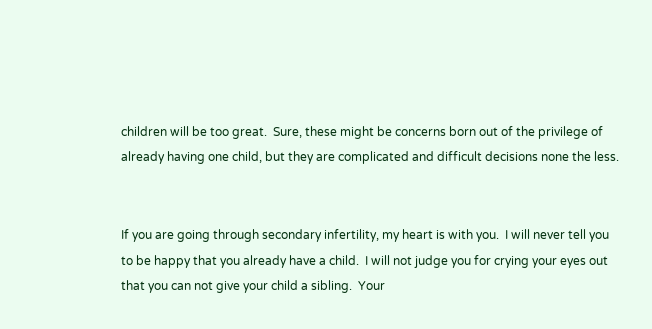children will be too great.  Sure, these might be concerns born out of the privilege of already having one child, but they are complicated and difficult decisions none the less.


If you are going through secondary infertility, my heart is with you.  I will never tell you to be happy that you already have a child.  I will not judge you for crying your eyes out that you can not give your child a sibling.  Your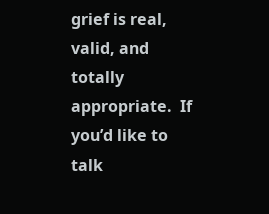grief is real, valid, and totally appropriate.  If you’d like to talk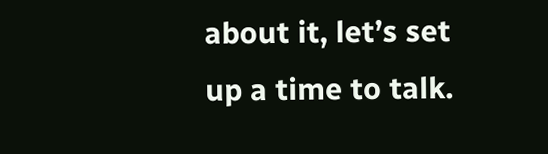about it, let’s set up a time to talk.